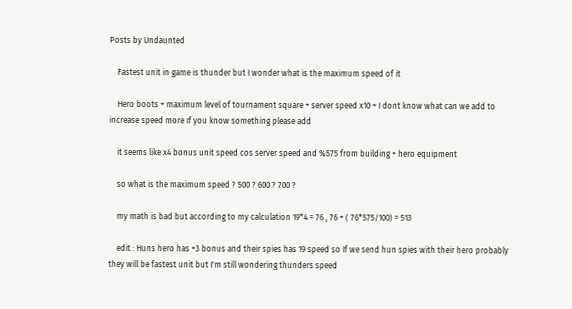Posts by Undaunted

    Fastest unit in game is thunder but I wonder what is the maximum speed of it

    Hero boots + maximum level of tournament square + server speed x10 + I dont know what can we add to increase speed more ıf you know something please add

    it seems like x4 bonus unit speed cos server speed and %575 from building + hero equipment

    so what is the maximum speed ? 500 ? 600 ? 700 ?

    my math is bad but according to my calculation 19*4 = 76 , 76 + ( 76*575/100) = 513

    edit : Huns hero has +3 bonus and their spies has 19 speed so If we send hun spies with their hero probably they will be fastest unit but I'm still wondering thunders speed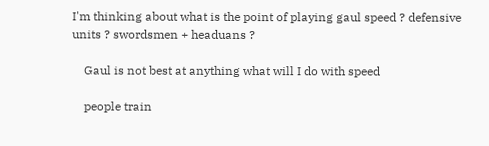I'm thinking about what is the point of playing gaul speed ? defensive units ? swordsmen + headuans ?

    Gaul is not best at anything what will I do with speed

    people train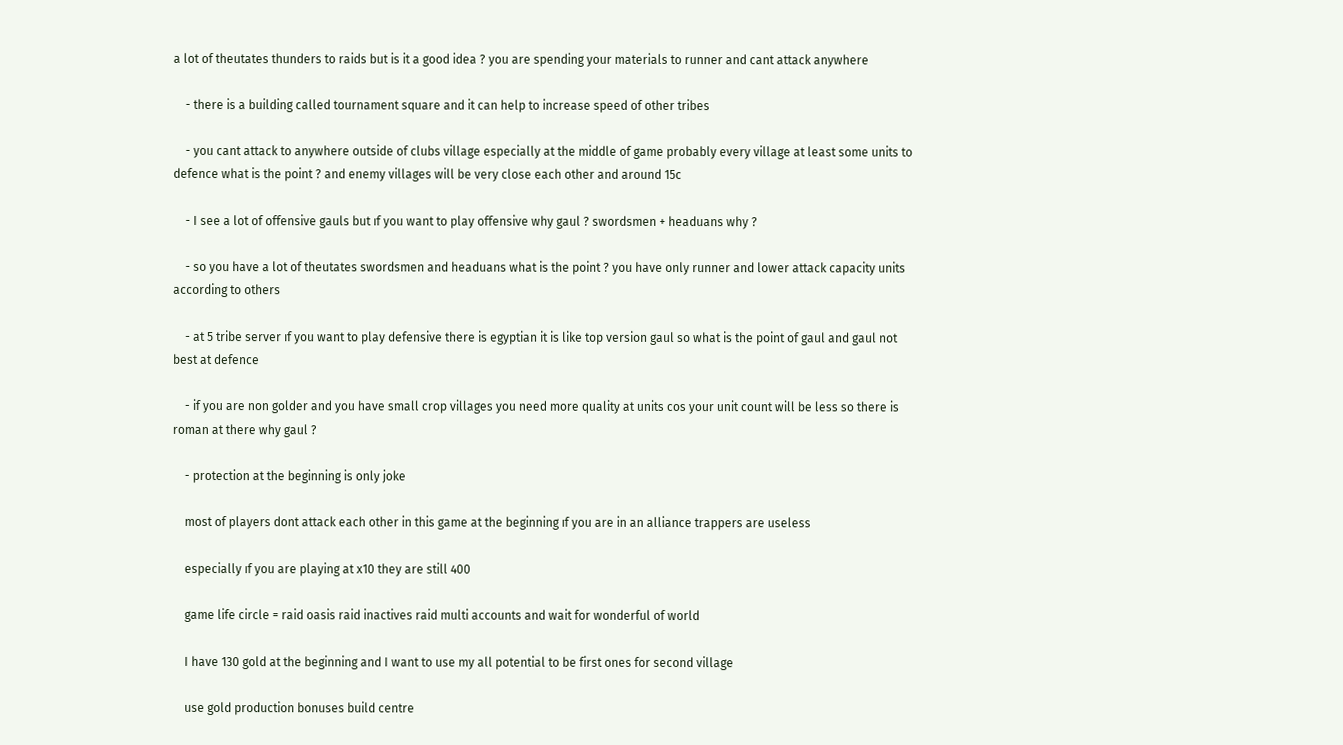a lot of theutates thunders to raids but is it a good idea ? you are spending your materials to runner and cant attack anywhere

    - there is a building called tournament square and it can help to increase speed of other tribes

    - you cant attack to anywhere outside of clubs village especially at the middle of game probably every village at least some units to defence what is the point ? and enemy villages will be very close each other and around 15c

    - I see a lot of offensive gauls but ıf you want to play offensive why gaul ? swordsmen + headuans why ?

    - so you have a lot of theutates swordsmen and headuans what is the point ? you have only runner and lower attack capacity units according to others

    - at 5 tribe server ıf you want to play defensive there is egyptian it is like top version gaul so what is the point of gaul and gaul not best at defence

    - if you are non golder and you have small crop villages you need more quality at units cos your unit count will be less so there is roman at there why gaul ?

    - protection at the beginning is only joke

    most of players dont attack each other in this game at the beginning ıf you are in an alliance trappers are useless

    especially ıf you are playing at x10 they are still 400

    game life circle = raid oasis raid inactives raid multi accounts and wait for wonderful of world

    I have 130 gold at the beginning and I want to use my all potential to be first ones for second village

    use gold production bonuses build centre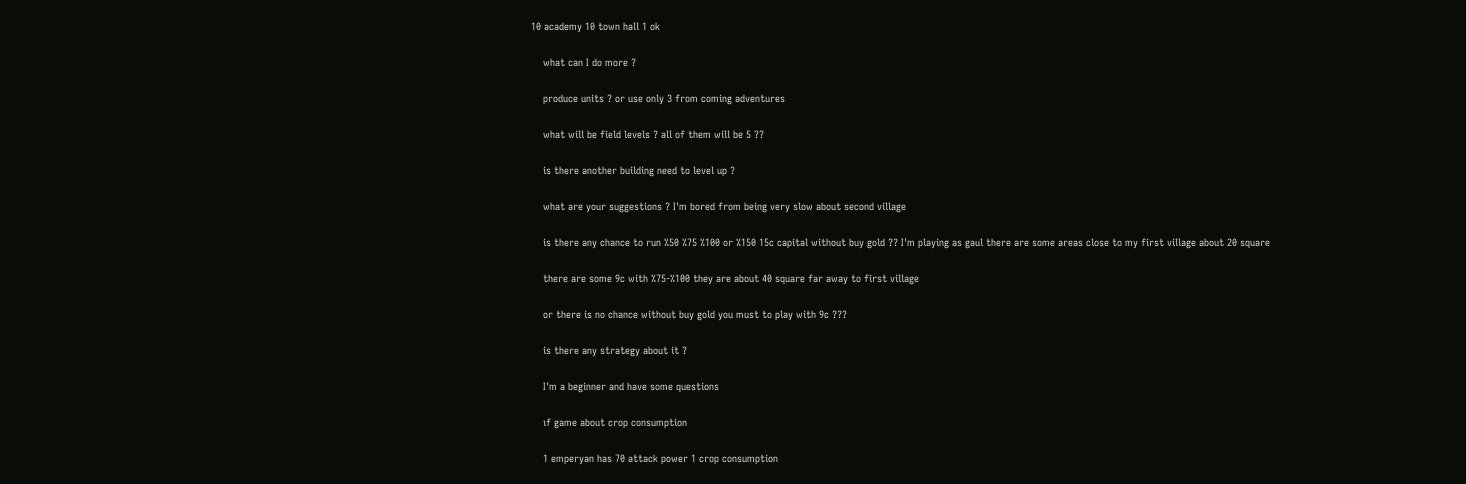10 academy 10 town hall 1 ok

    what can I do more ?

    produce units ? or use only 3 from coming adventures

    what will be field levels ? all of them will be 5 ??

    is there another building need to level up ?

    what are your suggestions ? I'm bored from being very slow about second village

    is there any chance to run %50 %75 %100 or %150 15c capital without buy gold ?? I'm playing as gaul there are some areas close to my first village about 20 square

    there are some 9c with %75-%100 they are about 40 square far away to first village

    or there is no chance without buy gold you must to play with 9c ???

    is there any strategy about it ?

    I'm a beginner and have some questions

    ıf game about crop consumption

    1 emperyan has 70 attack power 1 crop consumption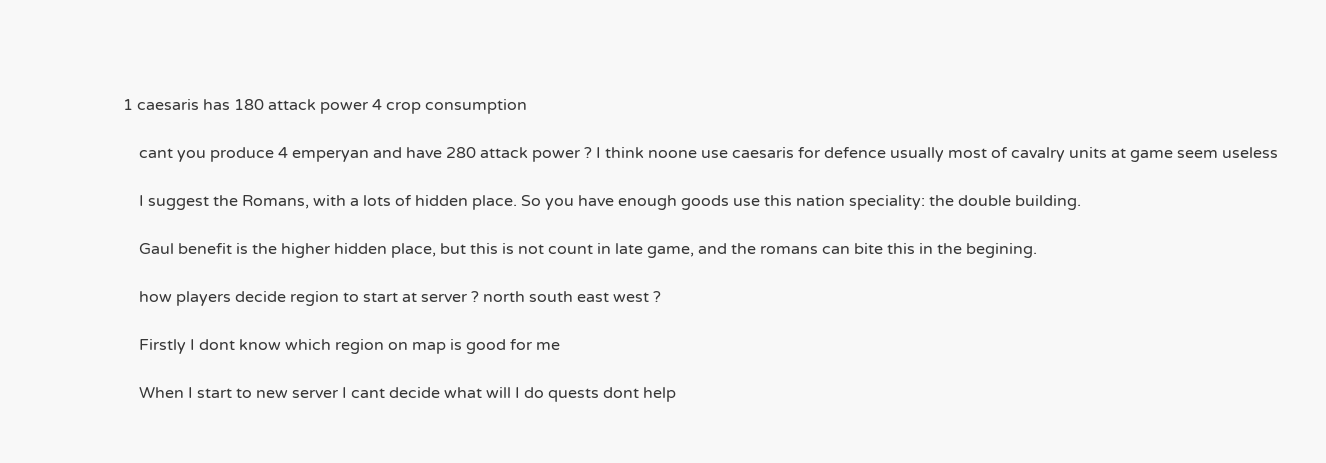1 caesaris has 180 attack power 4 crop consumption

    cant you produce 4 emperyan and have 280 attack power ? I think noone use caesaris for defence usually most of cavalry units at game seem useless

    I suggest the Romans, with a lots of hidden place. So you have enough goods use this nation speciality: the double building.

    Gaul benefit is the higher hidden place, but this is not count in late game, and the romans can bite this in the begining.

    how players decide region to start at server ? north south east west ?

    Firstly I dont know which region on map is good for me

    When I start to new server I cant decide what will I do quests dont help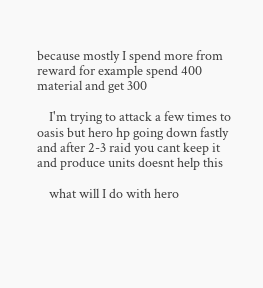because mostly I spend more from reward for example spend 400 material and get 300

    I'm trying to attack a few times to oasis but hero hp going down fastly and after 2-3 raid you cant keep it and produce units doesnt help this

    what will I do with hero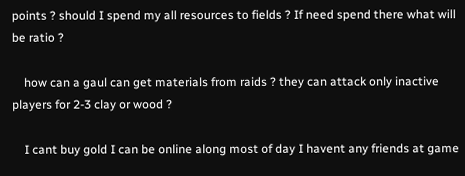points ? should I spend my all resources to fields ? If need spend there what will be ratio ?

    how can a gaul can get materials from raids ? they can attack only inactive players for 2-3 clay or wood ?

    I cant buy gold I can be online along most of day I havent any friends at game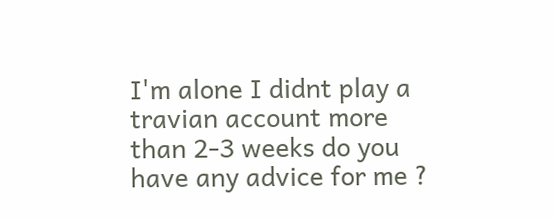I'm alone I didnt play a travian account more than 2-3 weeks do you have any advice for me ?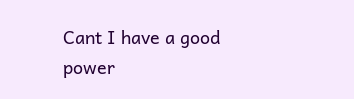Cant I have a good power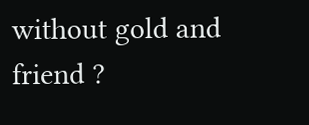without gold and friend ?